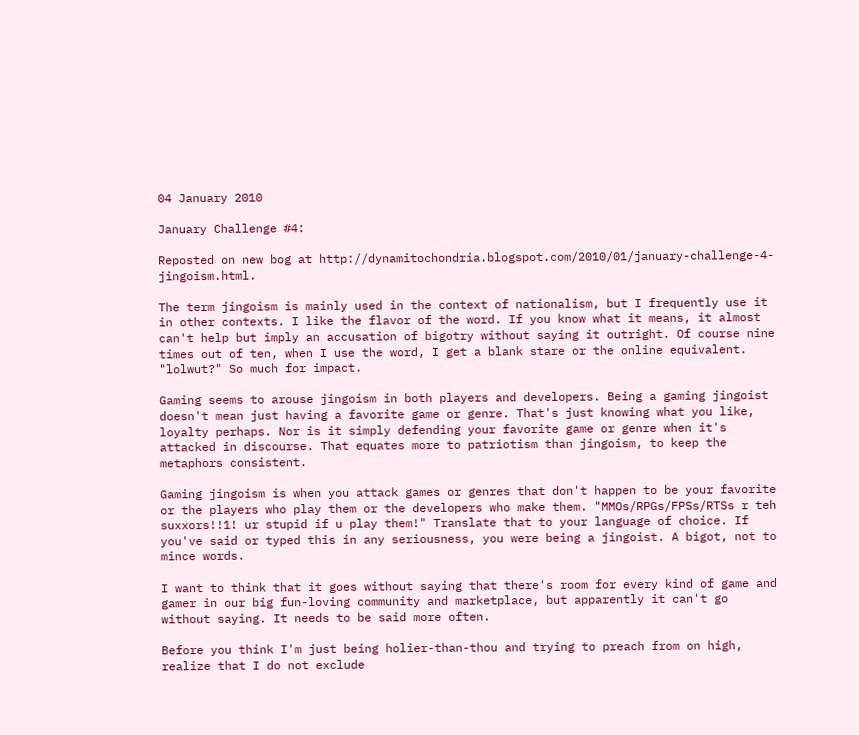04 January 2010

January Challenge #4:

Reposted on new bog at http://dynamitochondria.blogspot.com/2010/01/january-challenge-4-jingoism.html.

The term jingoism is mainly used in the context of nationalism, but I frequently use it in other contexts. I like the flavor of the word. If you know what it means, it almost can't help but imply an accusation of bigotry without saying it outright. Of course nine times out of ten, when I use the word, I get a blank stare or the online equivalent. "lolwut?" So much for impact.

Gaming seems to arouse jingoism in both players and developers. Being a gaming jingoist doesn't mean just having a favorite game or genre. That's just knowing what you like, loyalty perhaps. Nor is it simply defending your favorite game or genre when it's attacked in discourse. That equates more to patriotism than jingoism, to keep the metaphors consistent.

Gaming jingoism is when you attack games or genres that don't happen to be your favorite or the players who play them or the developers who make them. "MMOs/RPGs/FPSs/RTSs r teh suxxors!!1! ur stupid if u play them!" Translate that to your language of choice. If you've said or typed this in any seriousness, you were being a jingoist. A bigot, not to mince words.

I want to think that it goes without saying that there's room for every kind of game and gamer in our big fun-loving community and marketplace, but apparently it can't go without saying. It needs to be said more often.

Before you think I'm just being holier-than-thou and trying to preach from on high, realize that I do not exclude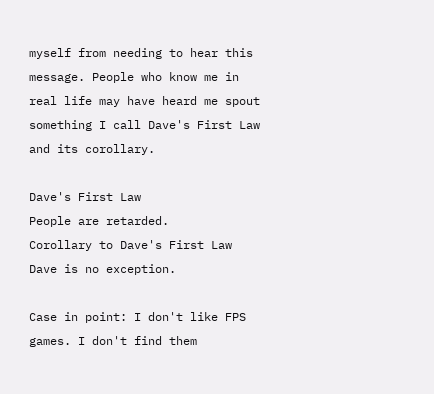myself from needing to hear this message. People who know me in real life may have heard me spout something I call Dave's First Law and its corollary.

Dave's First Law
People are retarded.
Corollary to Dave's First Law
Dave is no exception.

Case in point: I don't like FPS games. I don't find them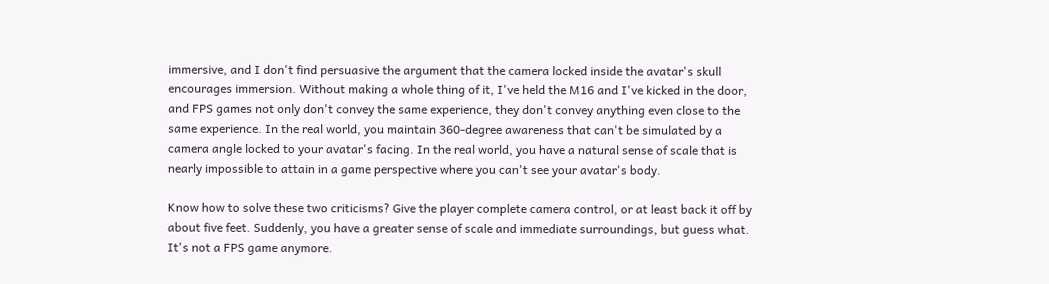immersive, and I don't find persuasive the argument that the camera locked inside the avatar's skull encourages immersion. Without making a whole thing of it, I've held the M16 and I've kicked in the door, and FPS games not only don't convey the same experience, they don't convey anything even close to the same experience. In the real world, you maintain 360-degree awareness that can't be simulated by a camera angle locked to your avatar's facing. In the real world, you have a natural sense of scale that is nearly impossible to attain in a game perspective where you can't see your avatar's body.

Know how to solve these two criticisms? Give the player complete camera control, or at least back it off by about five feet. Suddenly, you have a greater sense of scale and immediate surroundings, but guess what. It's not a FPS game anymore.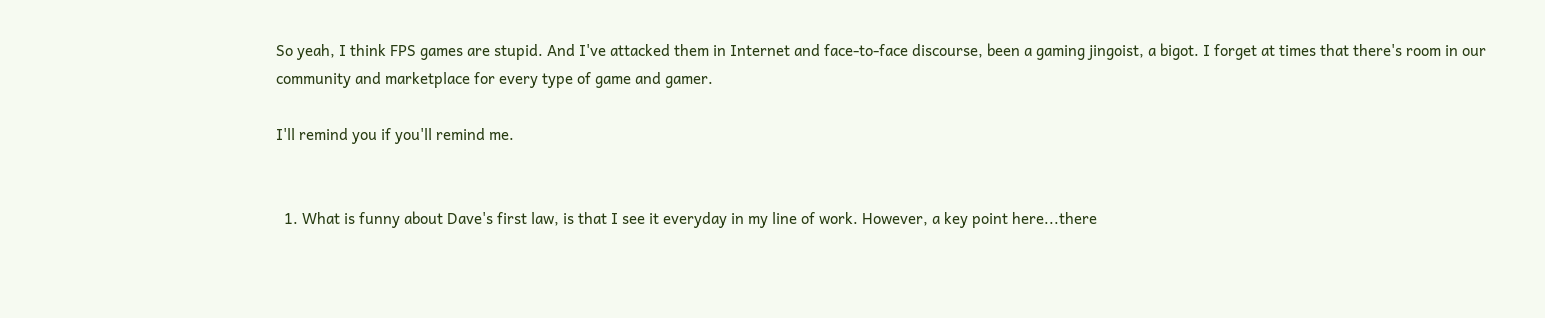So yeah, I think FPS games are stupid. And I've attacked them in Internet and face-to-face discourse, been a gaming jingoist, a bigot. I forget at times that there's room in our community and marketplace for every type of game and gamer.

I'll remind you if you'll remind me.


  1. What is funny about Dave's first law, is that I see it everyday in my line of work. However, a key point here...there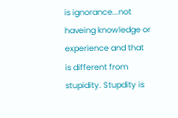is ignorance...not haveing knowledge or experience and that is different from stupidity. Stupdity is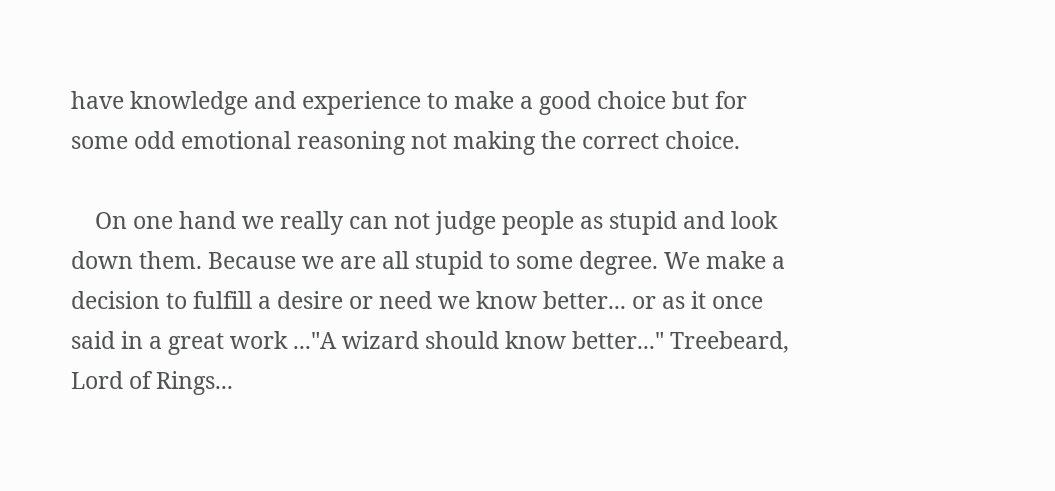have knowledge and experience to make a good choice but for some odd emotional reasoning not making the correct choice.

    On one hand we really can not judge people as stupid and look down them. Because we are all stupid to some degree. We make a decision to fulfill a desire or need we know better... or as it once said in a great work ..."A wizard should know better..." Treebeard, Lord of Rings...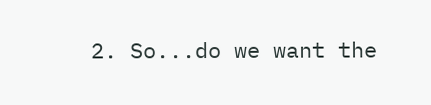2. So...do we want the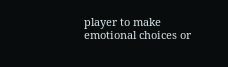player to make emotional choices or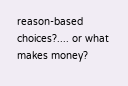reason-based choices?.... or what makes money?